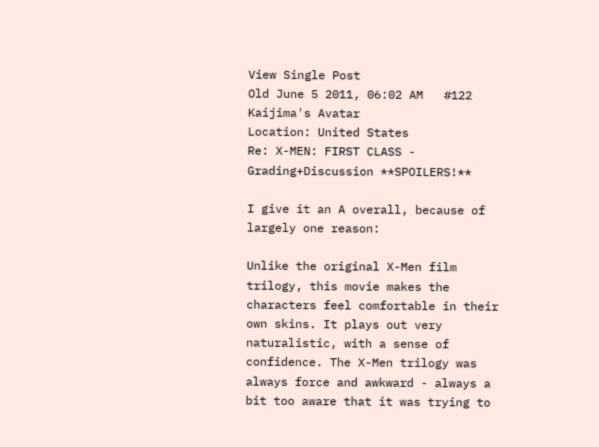View Single Post
Old June 5 2011, 06:02 AM   #122
Kaijima's Avatar
Location: United States
Re: X-MEN: FIRST CLASS - Grading+Discussion **SPOILERS!**

I give it an A overall, because of largely one reason:

Unlike the original X-Men film trilogy, this movie makes the characters feel comfortable in their own skins. It plays out very naturalistic, with a sense of confidence. The X-Men trilogy was always force and awkward - always a bit too aware that it was trying to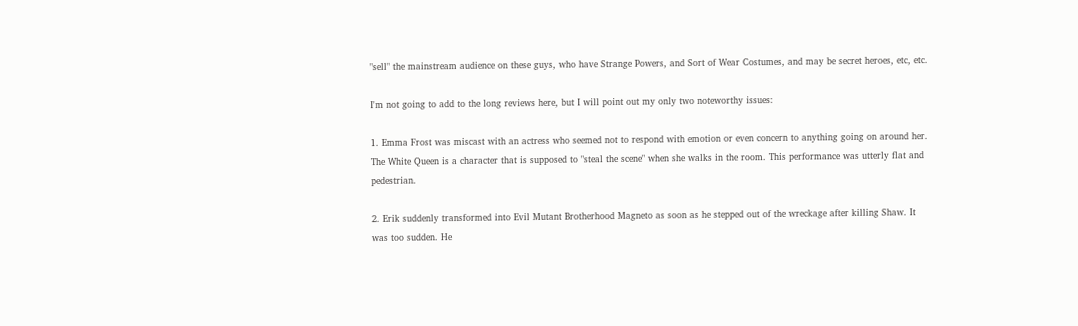"sell" the mainstream audience on these guys, who have Strange Powers, and Sort of Wear Costumes, and may be secret heroes, etc, etc.

I'm not going to add to the long reviews here, but I will point out my only two noteworthy issues:

1. Emma Frost was miscast with an actress who seemed not to respond with emotion or even concern to anything going on around her. The White Queen is a character that is supposed to "steal the scene" when she walks in the room. This performance was utterly flat and pedestrian.

2. Erik suddenly transformed into Evil Mutant Brotherhood Magneto as soon as he stepped out of the wreckage after killing Shaw. It was too sudden. He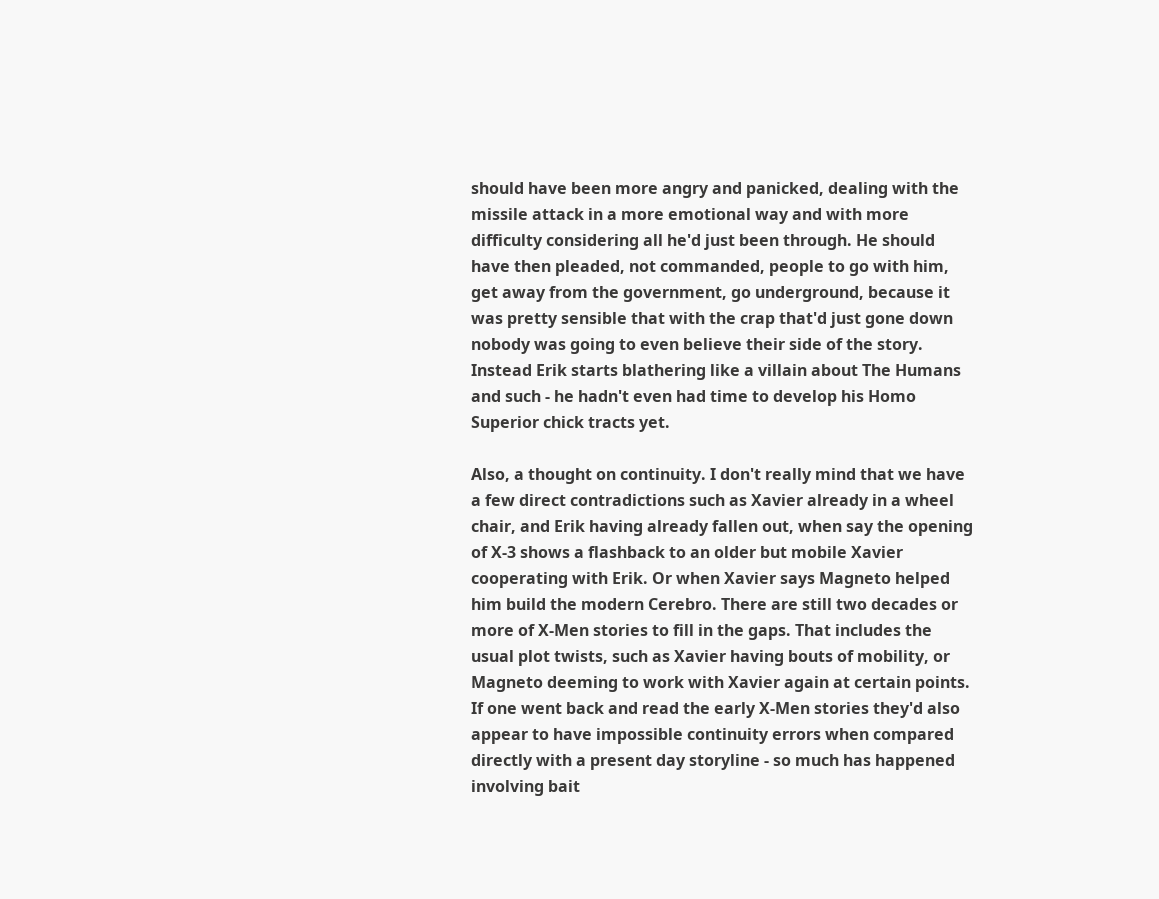should have been more angry and panicked, dealing with the missile attack in a more emotional way and with more difficulty considering all he'd just been through. He should have then pleaded, not commanded, people to go with him, get away from the government, go underground, because it was pretty sensible that with the crap that'd just gone down nobody was going to even believe their side of the story. Instead Erik starts blathering like a villain about The Humans and such - he hadn't even had time to develop his Homo Superior chick tracts yet.

Also, a thought on continuity. I don't really mind that we have a few direct contradictions such as Xavier already in a wheel chair, and Erik having already fallen out, when say the opening of X-3 shows a flashback to an older but mobile Xavier cooperating with Erik. Or when Xavier says Magneto helped him build the modern Cerebro. There are still two decades or more of X-Men stories to fill in the gaps. That includes the usual plot twists, such as Xavier having bouts of mobility, or Magneto deeming to work with Xavier again at certain points. If one went back and read the early X-Men stories they'd also appear to have impossible continuity errors when compared directly with a present day storyline - so much has happened involving bait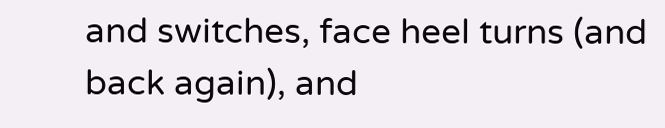and switches, face heel turns (and back again), and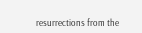resurrections from the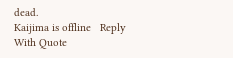dead.
Kaijima is offline   Reply With Quote